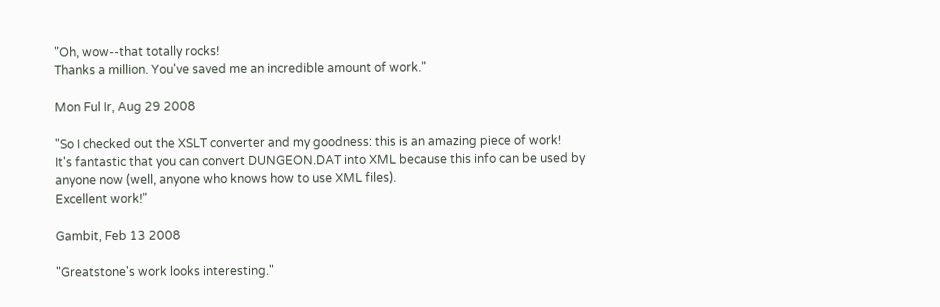"Oh, wow--that totally rocks!
Thanks a million. You've saved me an incredible amount of work."

Mon Ful Ir, Aug 29 2008

"So I checked out the XSLT converter and my goodness: this is an amazing piece of work!
It's fantastic that you can convert DUNGEON.DAT into XML because this info can be used by anyone now (well, anyone who knows how to use XML files).
Excellent work!"

Gambit, Feb 13 2008

"Greatstone's work looks interesting."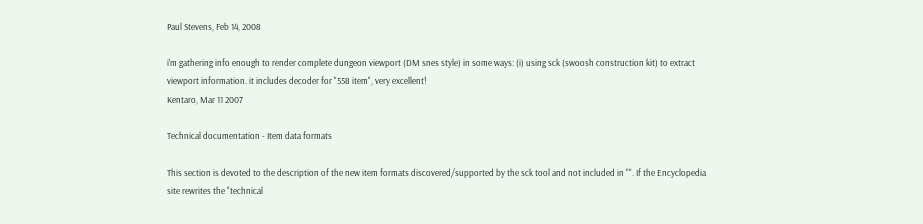Paul Stevens, Feb 14, 2008

i'm gathering info enough to render complete dungeon viewport (DM snes style) in some ways: (i) using sck (swoosh construction kit) to extract viewport information. it includes decoder for "558 item", very excellent!
Kentaro, Mar 11 2007

Technical documentation - Item data formats

This section is devoted to the description of the new item formats discovered/supported by the sck tool and not included in "". If the Encyclopedia site rewrites the "technical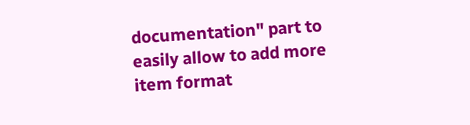documentation" part to easily allow to add more item format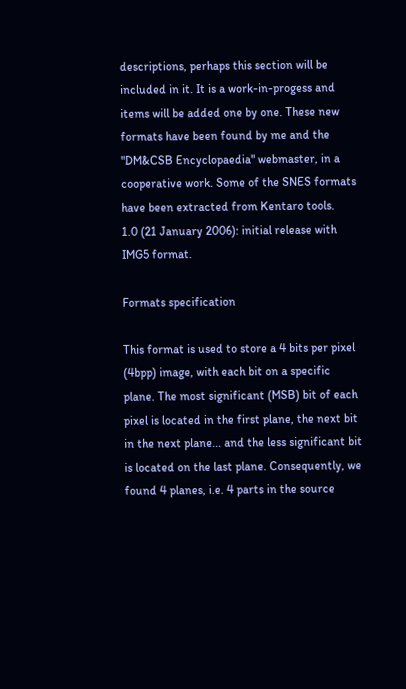descriptions, perhaps this section will be included in it. It is a work-in-progess and items will be added one by one. These new formats have been found by me and the "DM&CSB Encyclopaedia" webmaster, in a cooperative work. Some of the SNES formats have been extracted from Kentaro tools.
1.0 (21 January 2006): initial release with IMG5 format.

Formats specification

This format is used to store a 4 bits per pixel (4bpp) image, with each bit on a specific plane. The most significant (MSB) bit of each pixel is located in the first plane, the next bit in the next plane... and the less significant bit is located on the last plane. Consequently, we found 4 planes, i.e. 4 parts in the source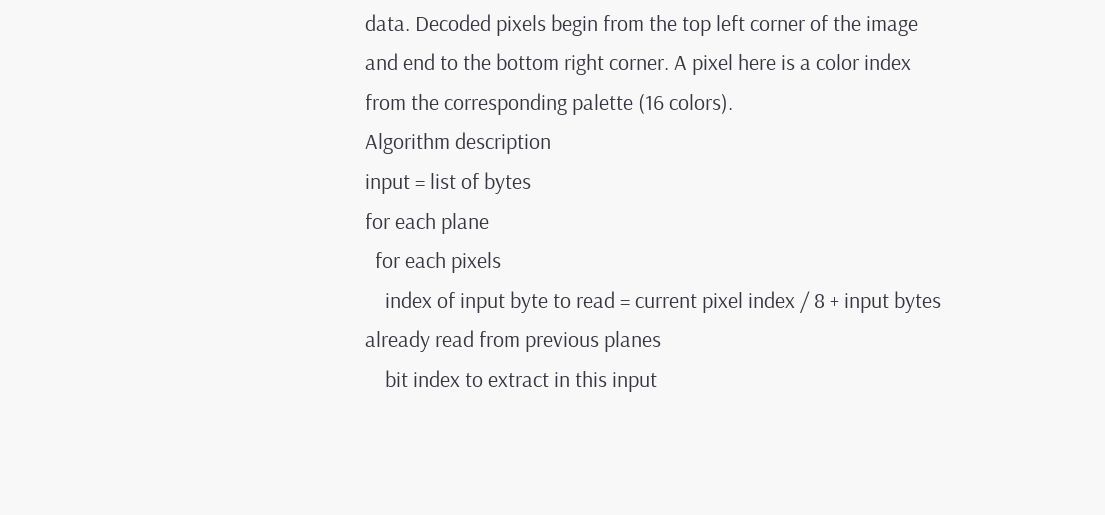data. Decoded pixels begin from the top left corner of the image and end to the bottom right corner. A pixel here is a color index from the corresponding palette (16 colors).
Algorithm description
input = list of bytes
for each plane
  for each pixels
    index of input byte to read = current pixel index / 8 + input bytes already read from previous planes
    bit index to extract in this input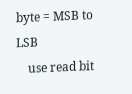byte = MSB to LSB
    use read bit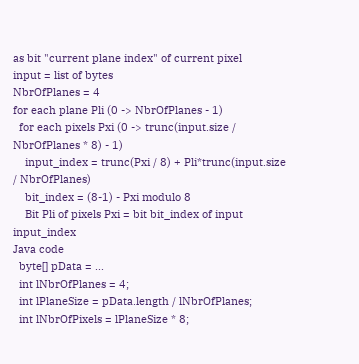as bit "current plane index" of current pixel
input = list of bytes
NbrOfPlanes = 4
for each plane Pli (0 -> NbrOfPlanes - 1)
  for each pixels Pxi (0 -> trunc(input.size / NbrOfPlanes * 8) - 1)
    input_index = trunc(Pxi / 8) + Pli*trunc(input.size / NbrOfPlanes)
    bit_index = (8-1) - Pxi modulo 8
    Bit Pli of pixels Pxi = bit bit_index of input input_index
Java code
  byte[] pData = ...
  int lNbrOfPlanes = 4;
  int lPlaneSize = pData.length / lNbrOfPlanes;
  int lNbrOfPixels = lPlaneSize * 8;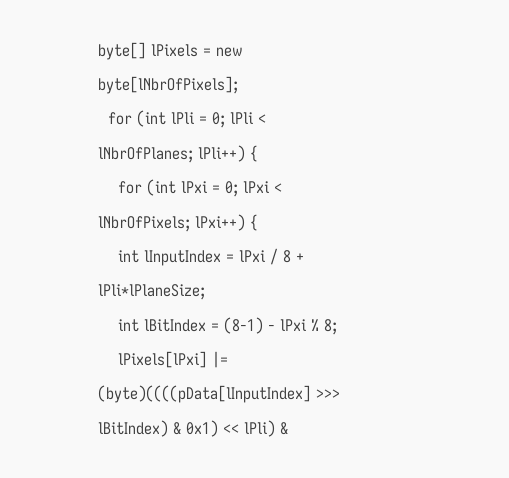byte[] lPixels = new byte[lNbrOfPixels];
  for (int lPli = 0; lPli < lNbrOfPlanes; lPli++) {
    for (int lPxi = 0; lPxi < lNbrOfPixels; lPxi++) {
    int lInputIndex = lPxi / 8 + lPli*lPlaneSize;
    int lBitIndex = (8-1) - lPxi % 8;
    lPixels[lPxi] |= (byte)((((pData[lInputIndex] >>> lBitIndex) & 0x1) << lPli) &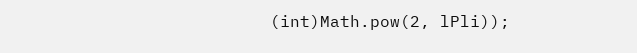(int)Math.pow(2, lPli));